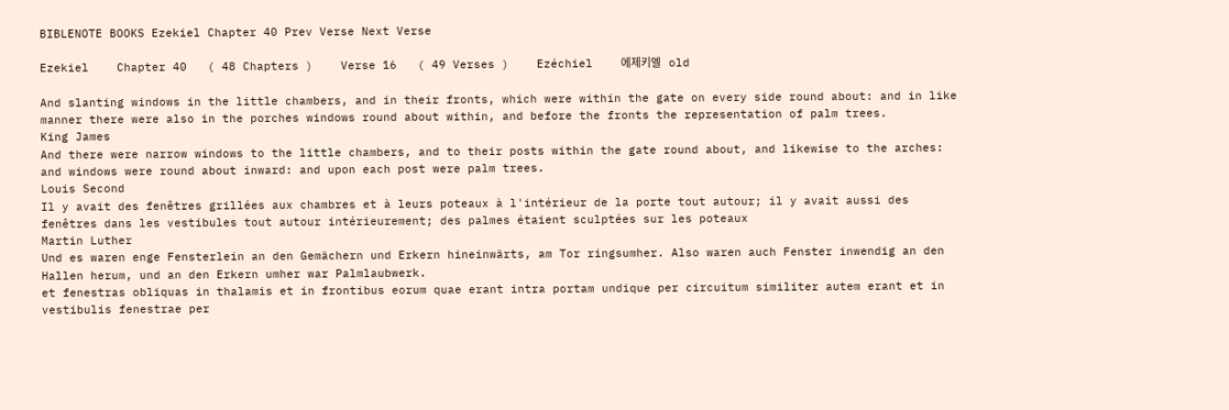BIBLENOTE BOOKS Ezekiel Chapter 40 Prev Verse Next Verse

Ezekiel    Chapter 40   ( 48 Chapters )    Verse 16   ( 49 Verses )    Ezéchiel    에제키엘    old

And slanting windows in the little chambers, and in their fronts, which were within the gate on every side round about: and in like manner there were also in the porches windows round about within, and before the fronts the representation of palm trees.
King James
And there were narrow windows to the little chambers, and to their posts within the gate round about, and likewise to the arches: and windows were round about inward: and upon each post were palm trees.
Louis Second
Il y avait des fenêtres grillées aux chambres et à leurs poteaux à l'intérieur de la porte tout autour; il y avait aussi des fenêtres dans les vestibules tout autour intérieurement; des palmes étaient sculptées sur les poteaux
Martin Luther
Und es waren enge Fensterlein an den Gemächern und Erkern hineinwärts, am Tor ringsumher. Also waren auch Fenster inwendig an den Hallen herum, und an den Erkern umher war Palmlaubwerk.
et fenestras obliquas in thalamis et in frontibus eorum quae erant intra portam undique per circuitum similiter autem erant et in vestibulis fenestrae per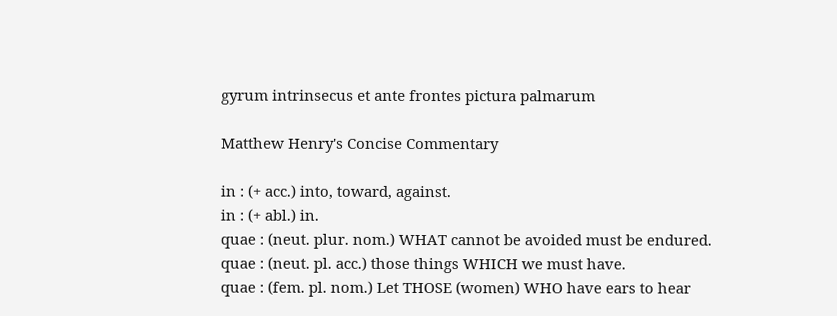gyrum intrinsecus et ante frontes pictura palmarum

Matthew Henry's Concise Commentary

in : (+ acc.) into, toward, against.
in : (+ abl.) in.
quae : (neut. plur. nom.) WHAT cannot be avoided must be endured.
quae : (neut. pl. acc.) those things WHICH we must have.
quae : (fem. pl. nom.) Let THOSE (women) WHO have ears to hear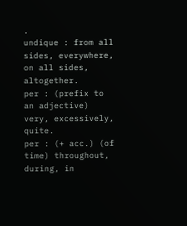.
undique : from all sides, everywhere, on all sides, altogether.
per : (prefix to an adjective) very, excessively, quite.
per : (+ acc.) (of time) throughout, during, in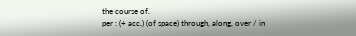the course of.
per : (+ acc.) (of space) through, along, over / in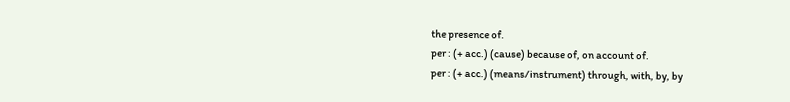the presence of.
per : (+ acc.) (cause) because of, on account of.
per : (+ acc.) (means/instrument) through, with, by, by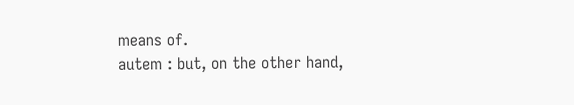means of.
autem : but, on the other hand,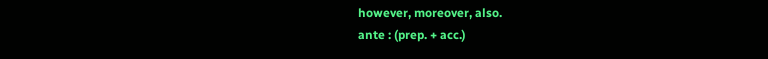however, moreover, also.
ante : (prep. + acc.)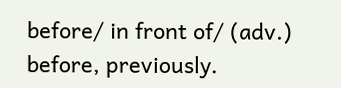before/ in front of/ (adv.) before, previously.